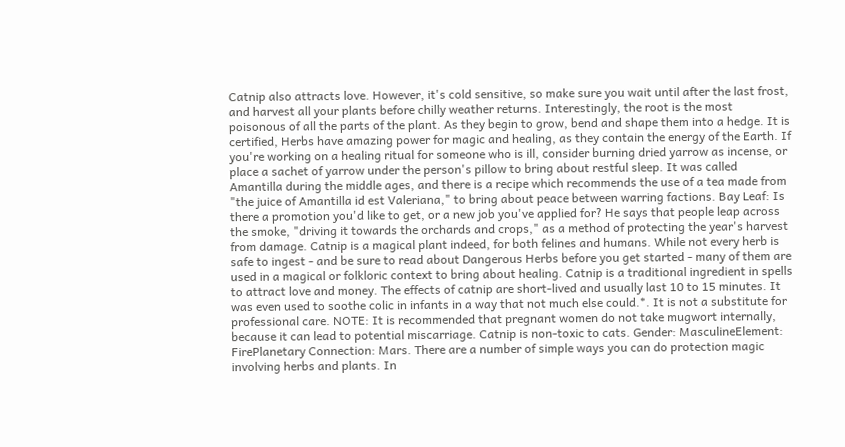Catnip also attracts love. However, it's cold sensitive, so make sure you wait until after the last frost, and harvest all your plants before chilly weather returns. Interestingly, the root is the most poisonous of all the parts of the plant. As they begin to grow, bend and shape them into a hedge. It is certified, Herbs have amazing power for magic and healing, as they contain the energy of the Earth. If you're working on a healing ritual for someone who is ill, consider burning dried yarrow as incense, or place a sachet of yarrow under the person's pillow to bring about restful sleep. It was called Amantilla during the middle ages, and there is a recipe which recommends the use of a tea made from "the juice of Amantilla id est Valeriana," to bring about peace between warring factions. Bay Leaf: Is there a promotion you'd like to get, or a new job you've applied for? He says that people leap across the smoke, "driving it towards the orchards and crops," as a method of protecting the year's harvest from damage. Catnip is a magical plant indeed, for both felines and humans. While not every herb is safe to ingest - and be sure to read about Dangerous Herbs before you get started - many of them are used in a magical or folkloric context to bring about healing. Catnip is a traditional ingredient in spells to attract love and money. The effects of catnip are short-lived and usually last 10 to 15 minutes. It was even used to soothe colic in infants in a way that not much else could.*. It is not a substitute for professional care. NOTE: It is recommended that pregnant women do not take mugwort internally, because it can lead to potential miscarriage. Catnip is non-toxic to cats. Gender: MasculineElement: FirePlanetary Connection: Mars. There are a number of simple ways you can do protection magic involving herbs and plants. In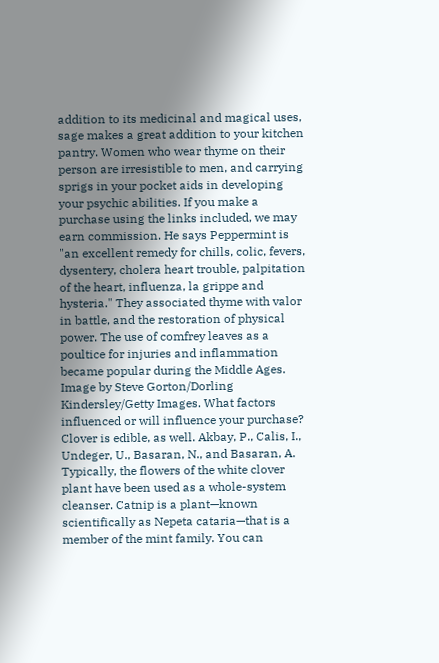addition to its medicinal and magical uses, sage makes a great addition to your kitchen pantry. Women who wear thyme on their person are irresistible to men, and carrying sprigs in your pocket aids in developing your psychic abilities. If you make a purchase using the links included, we may earn commission. He says Peppermint is "an excellent remedy for chills, colic, fevers, dysentery, cholera heart trouble, palpitation of the heart, influenza, la grippe and hysteria." They associated thyme with valor in battle, and the restoration of physical power. The use of comfrey leaves as a poultice for injuries and inflammation became popular during the Middle Ages. Image by Steve Gorton/Dorling Kindersley/Getty Images. What factors influenced or will influence your purchase? Clover is edible, as well. Akbay, P., Calis, I., Undeger, U., Basaran, N., and Basaran, A. Typically, the flowers of the white clover plant have been used as a whole-system cleanser. Catnip is a plant—known scientifically as Nepeta cataria—that is a member of the mint family. You can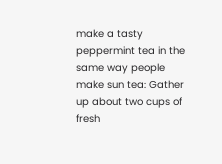make a tasty peppermint tea in the same way people make sun tea: Gather up about two cups of fresh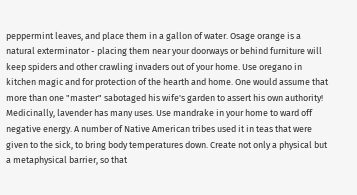peppermint leaves, and place them in a gallon of water. Osage orange is a natural exterminator - placing them near your doorways or behind furniture will keep spiders and other crawling invaders out of your home. Use oregano in kitchen magic and for protection of the hearth and home. One would assume that more than one "master" sabotaged his wife's garden to assert his own authority! Medicinally, lavender has many uses. Use mandrake in your home to ward off negative energy. A number of Native American tribes used it in teas that were given to the sick, to bring body temperatures down. Create not only a physical but a metaphysical barrier, so that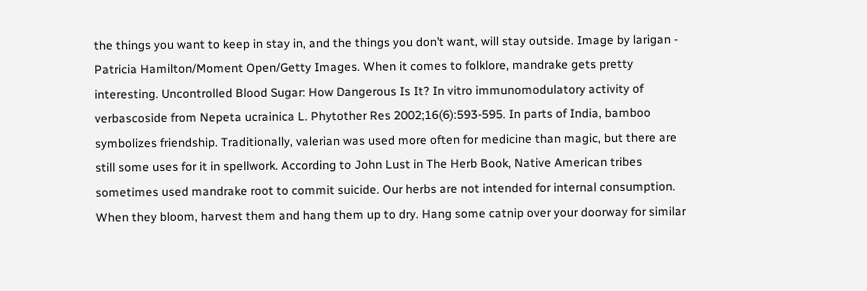the things you want to keep in stay in, and the things you don’t want, will stay outside. Image by larigan - Patricia Hamilton/Moment Open/Getty Images. When it comes to folklore, mandrake gets pretty interesting. Uncontrolled Blood Sugar: How Dangerous Is It? In vitro immunomodulatory activity of verbascoside from Nepeta ucrainica L. Phytother Res 2002;16(6):593-595. In parts of India, bamboo symbolizes friendship. Traditionally, valerian was used more often for medicine than magic, but there are still some uses for it in spellwork. According to John Lust in The Herb Book, Native American tribes sometimes used mandrake root to commit suicide. Our herbs are not intended for internal consumption. When they bloom, harvest them and hang them up to dry. Hang some catnip over your doorway for similar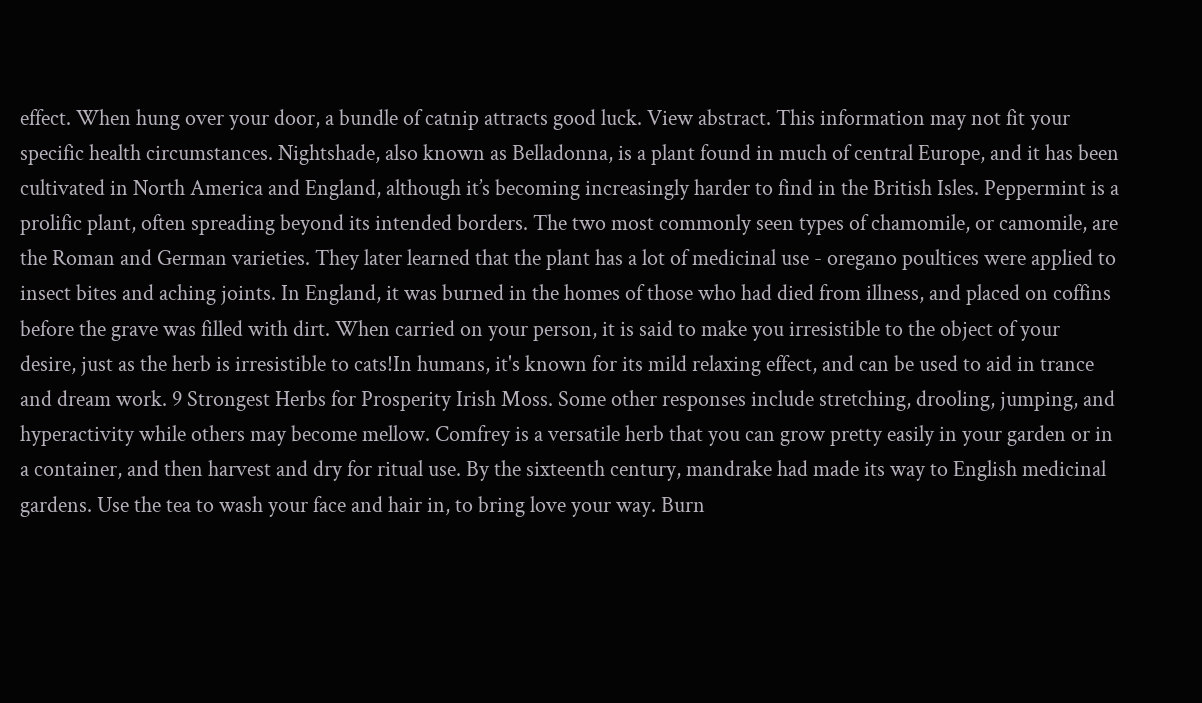effect. When hung over your door, a bundle of catnip attracts good luck. View abstract. This information may not fit your specific health circumstances. Nightshade, also known as Belladonna, is a plant found in much of central Europe, and it has been cultivated in North America and England, although it’s becoming increasingly harder to find in the British Isles. Peppermint is a prolific plant, often spreading beyond its intended borders. The two most commonly seen types of chamomile, or camomile, are the Roman and German varieties. They later learned that the plant has a lot of medicinal use - oregano poultices were applied to insect bites and aching joints. In England, it was burned in the homes of those who had died from illness, and placed on coffins before the grave was filled with dirt. When carried on your person, it is said to make you irresistible to the object of your desire, just as the herb is irresistible to cats!In humans, it's known for its mild relaxing effect, and can be used to aid in trance and dream work. 9 Strongest Herbs for Prosperity Irish Moss. Some other responses include stretching, drooling, jumping, and hyperactivity while others may become mellow. Comfrey is a versatile herb that you can grow pretty easily in your garden or in a container, and then harvest and dry for ritual use. By the sixteenth century, mandrake had made its way to English medicinal gardens. Use the tea to wash your face and hair in, to bring love your way. Burn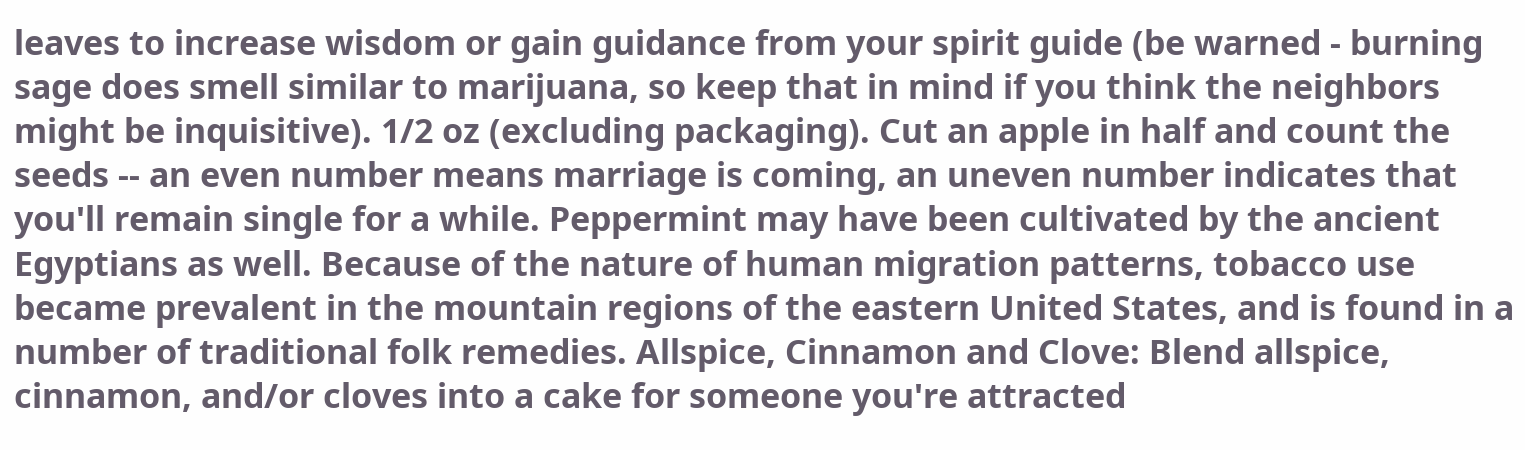leaves to increase wisdom or gain guidance from your spirit guide (be warned - burning sage does smell similar to marijuana, so keep that in mind if you think the neighbors might be inquisitive). 1/2 oz (excluding packaging). Cut an apple in half and count the seeds -- an even number means marriage is coming, an uneven number indicates that you'll remain single for a while. Peppermint may have been cultivated by the ancient Egyptians as well. Because of the nature of human migration patterns, tobacco use became prevalent in the mountain regions of the eastern United States, and is found in a number of traditional folk remedies. Allspice, Cinnamon and Clove: Blend allspice, cinnamon, and/or cloves into a cake for someone you're attracted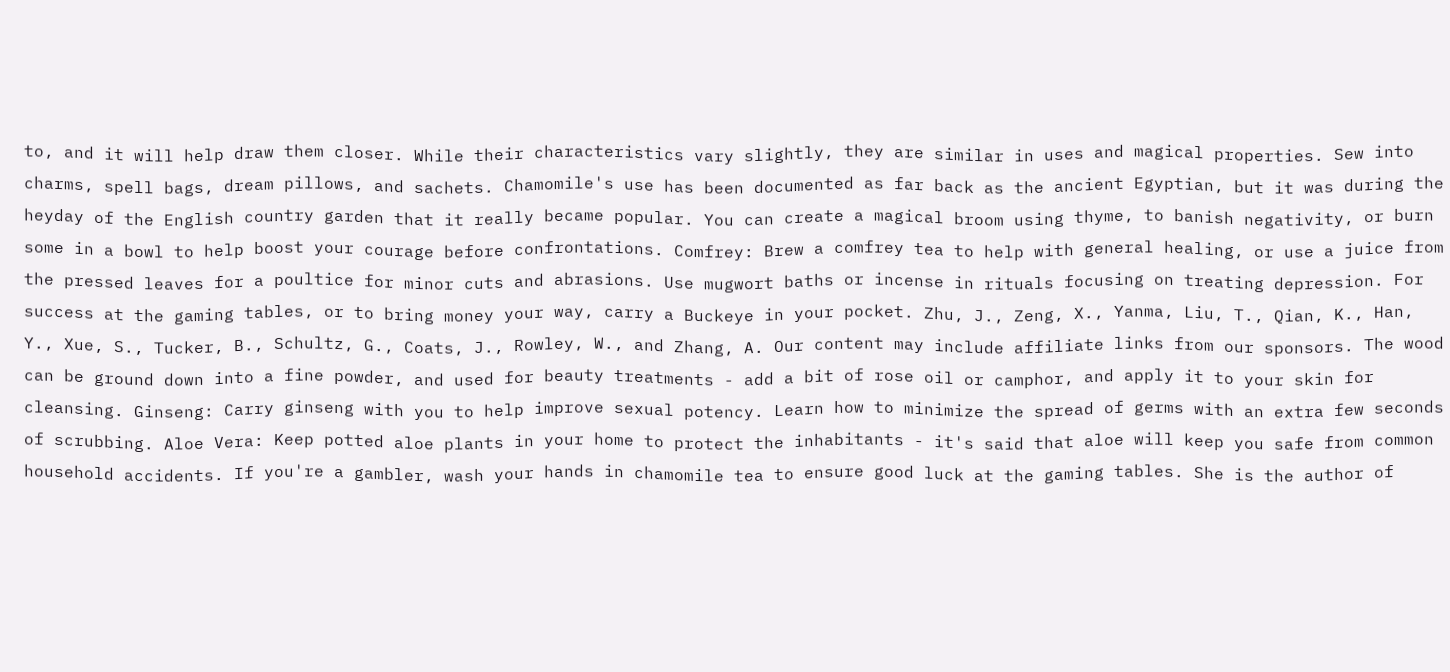to, and it will help draw them closer. While their characteristics vary slightly, they are similar in uses and magical properties. Sew into charms, spell bags, dream pillows, and sachets. Chamomile's use has been documented as far back as the ancient Egyptian, but it was during the heyday of the English country garden that it really became popular. You can create a magical broom using thyme, to banish negativity, or burn some in a bowl to help boost your courage before confrontations. Comfrey: Brew a comfrey tea to help with general healing, or use a juice from the pressed leaves for a poultice for minor cuts and abrasions. Use mugwort baths or incense in rituals focusing on treating depression. For success at the gaming tables, or to bring money your way, carry a Buckeye in your pocket. Zhu, J., Zeng, X., Yanma, Liu, T., Qian, K., Han, Y., Xue, S., Tucker, B., Schultz, G., Coats, J., Rowley, W., and Zhang, A. Our content may include affiliate links from our sponsors. The wood can be ground down into a fine powder, and used for beauty treatments - add a bit of rose oil or camphor, and apply it to your skin for cleansing. Ginseng: Carry ginseng with you to help improve sexual potency. Learn how to minimize the spread of germs with an extra few seconds of scrubbing. Aloe Vera: Keep potted aloe plants in your home to protect the inhabitants - it's said that aloe will keep you safe from common household accidents. If you're a gambler, wash your hands in chamomile tea to ensure good luck at the gaming tables. She is the author of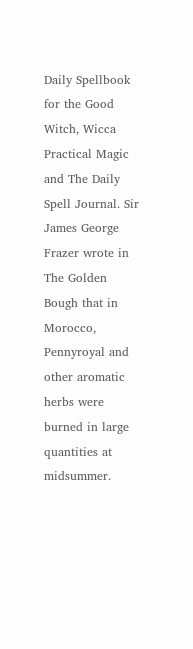Daily Spellbook for the Good Witch, Wicca Practical Magic and The Daily Spell Journal. Sir James George Frazer wrote in The Golden Bough that in Morocco, Pennyroyal and other aromatic herbs were burned in large quantities at midsummer.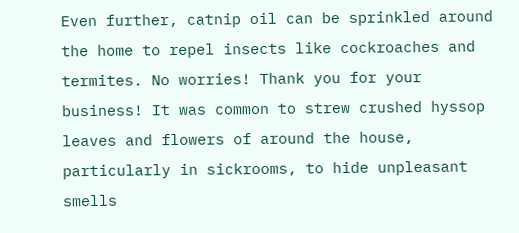Even further, catnip oil can be sprinkled around the home to repel insects like cockroaches and termites. No worries! Thank you for your business! It was common to strew crushed hyssop leaves and flowers of around the house, particularly in sickrooms, to hide unpleasant smells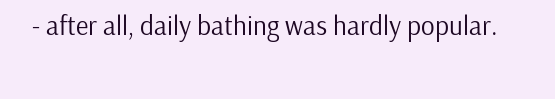- after all, daily bathing was hardly popular.